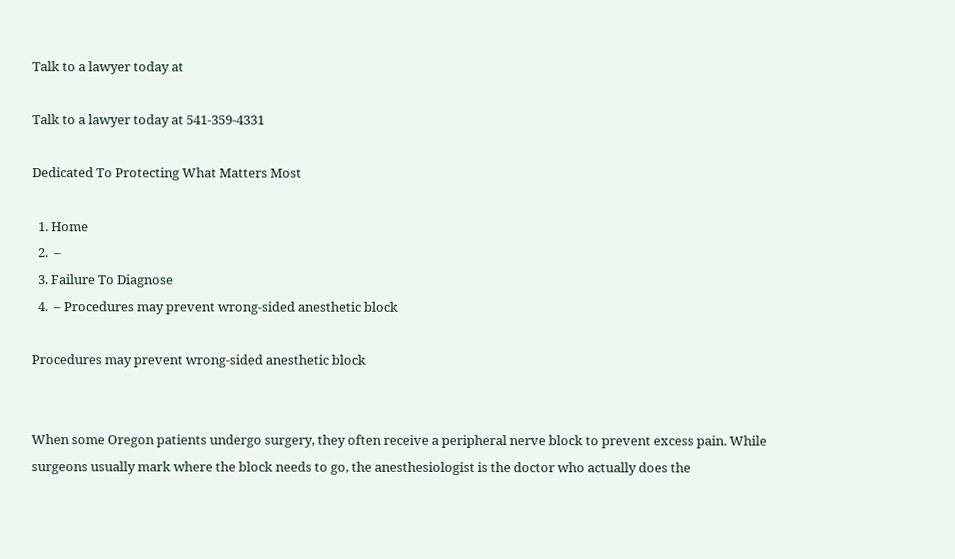Talk to a lawyer today at

Talk to a lawyer today at 541-359-4331

Dedicated To Protecting What Matters Most

  1. Home
  2.  –
  3. Failure To Diagnose
  4.  – Procedures may prevent wrong-sided anesthetic block

Procedures may prevent wrong-sided anesthetic block


When some Oregon patients undergo surgery, they often receive a peripheral nerve block to prevent excess pain. While surgeons usually mark where the block needs to go, the anesthesiologist is the doctor who actually does the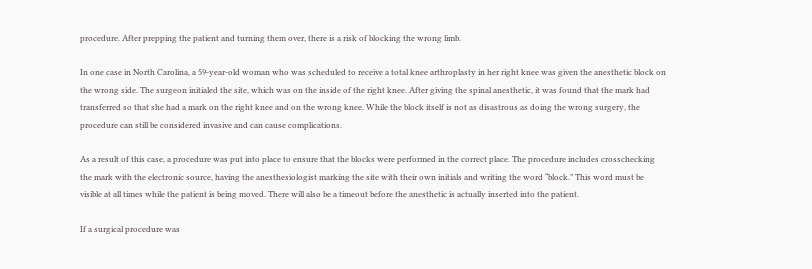procedure. After prepping the patient and turning them over, there is a risk of blocking the wrong limb.

In one case in North Carolina, a 59-year-old woman who was scheduled to receive a total knee arthroplasty in her right knee was given the anesthetic block on the wrong side. The surgeon initialed the site, which was on the inside of the right knee. After giving the spinal anesthetic, it was found that the mark had transferred so that she had a mark on the right knee and on the wrong knee. While the block itself is not as disastrous as doing the wrong surgery, the procedure can still be considered invasive and can cause complications.

As a result of this case, a procedure was put into place to ensure that the blocks were performed in the correct place. The procedure includes crosschecking the mark with the electronic source, having the anesthesiologist marking the site with their own initials and writing the word “block.” This word must be visible at all times while the patient is being moved. There will also be a timeout before the anesthetic is actually inserted into the patient.

If a surgical procedure was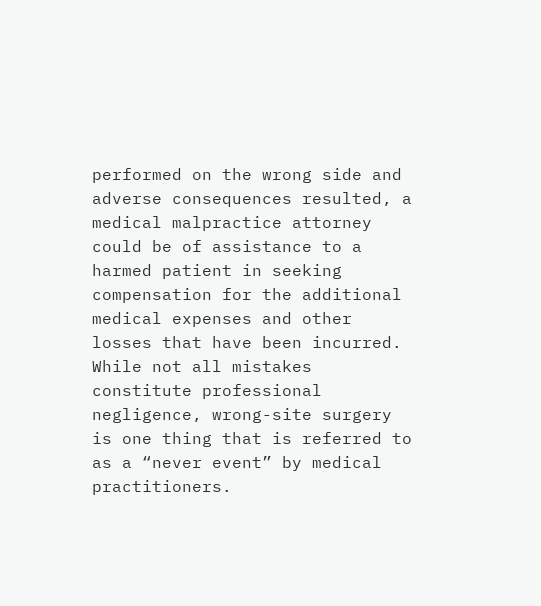performed on the wrong side and adverse consequences resulted, a medical malpractice attorney could be of assistance to a harmed patient in seeking compensation for the additional medical expenses and other losses that have been incurred. While not all mistakes constitute professional negligence, wrong-site surgery is one thing that is referred to as a “never event” by medical practitioners.